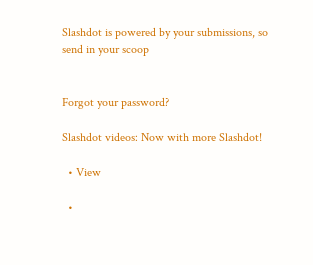Slashdot is powered by your submissions, so send in your scoop


Forgot your password?

Slashdot videos: Now with more Slashdot!

  • View

  •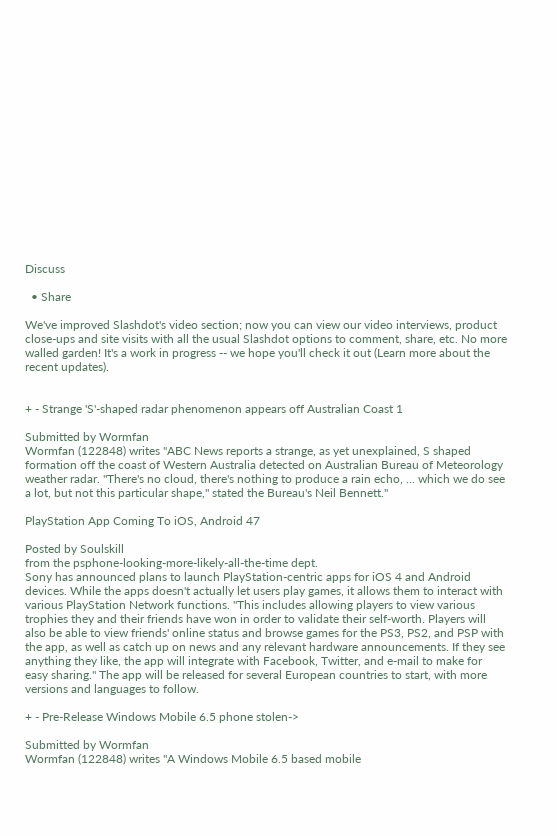Discuss

  • Share

We've improved Slashdot's video section; now you can view our video interviews, product close-ups and site visits with all the usual Slashdot options to comment, share, etc. No more walled garden! It's a work in progress -- we hope you'll check it out (Learn more about the recent updates).


+ - Strange 'S'-shaped radar phenomenon appears off Australian Coast 1

Submitted by Wormfan
Wormfan (122848) writes "ABC News reports a strange, as yet unexplained, S shaped formation off the coast of Western Australia detected on Australian Bureau of Meteorology weather radar. "There's no cloud, there's nothing to produce a rain echo, ... which we do see a lot, but not this particular shape," stated the Bureau's Neil Bennett."

PlayStation App Coming To iOS, Android 47

Posted by Soulskill
from the psphone-looking-more-likely-all-the-time dept.
Sony has announced plans to launch PlayStation-centric apps for iOS 4 and Android devices. While the apps doesn't actually let users play games, it allows them to interact with various PlayStation Network functions. "This includes allowing players to view various trophies they and their friends have won in order to validate their self-worth. Players will also be able to view friends' online status and browse games for the PS3, PS2, and PSP with the app, as well as catch up on news and any relevant hardware announcements. If they see anything they like, the app will integrate with Facebook, Twitter, and e-mail to make for easy sharing." The app will be released for several European countries to start, with more versions and languages to follow.

+ - Pre-Release Windows Mobile 6.5 phone stolen->

Submitted by Wormfan
Wormfan (122848) writes "A Windows Mobile 6.5 based mobile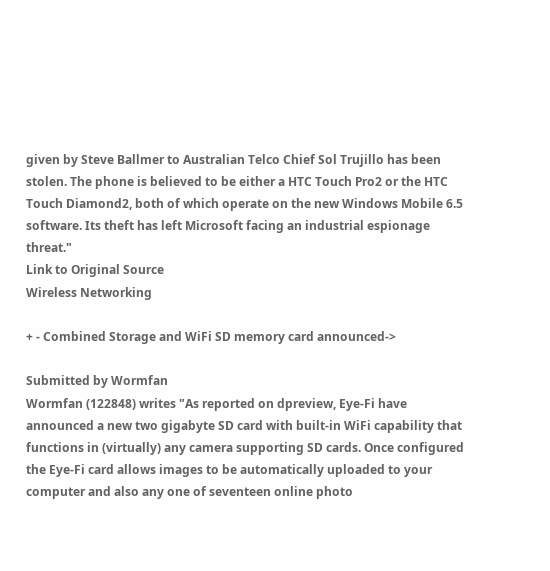given by Steve Ballmer to Australian Telco Chief Sol Trujillo has been stolen. The phone is believed to be either a HTC Touch Pro2 or the HTC Touch Diamond2, both of which operate on the new Windows Mobile 6.5 software. Its theft has left Microsoft facing an industrial espionage threat."
Link to Original Source
Wireless Networking

+ - Combined Storage and WiFi SD memory card announced->

Submitted by Wormfan
Wormfan (122848) writes "As reported on dpreview, Eye-Fi have announced a new two gigabyte SD card with built-in WiFi capability that functions in (virtually) any camera supporting SD cards. Once configured the Eye-Fi card allows images to be automatically uploaded to your computer and also any one of seventeen online photo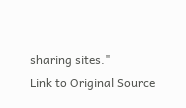sharing sites."
Link to Original Source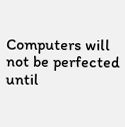Computers will not be perfected until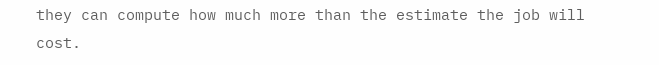they can compute how much more than the estimate the job will cost.